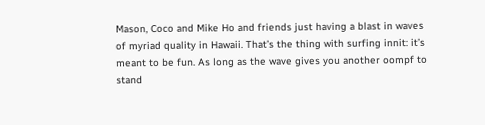Mason, Coco and Mike Ho and friends just having a blast in waves of myriad quality in Hawaii. That’s the thing with surfing innit: it’s meant to be fun. As long as the wave gives you another oompf to stand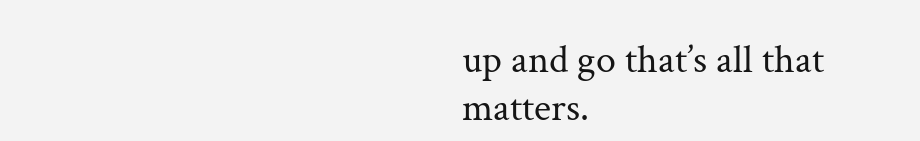up and go that’s all that matters.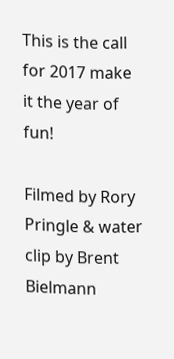This is the call for 2017 make it the year of fun!

Filmed by Rory Pringle & water clip by Brent Bielmann